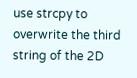use strcpy to overwrite the third string of the 2D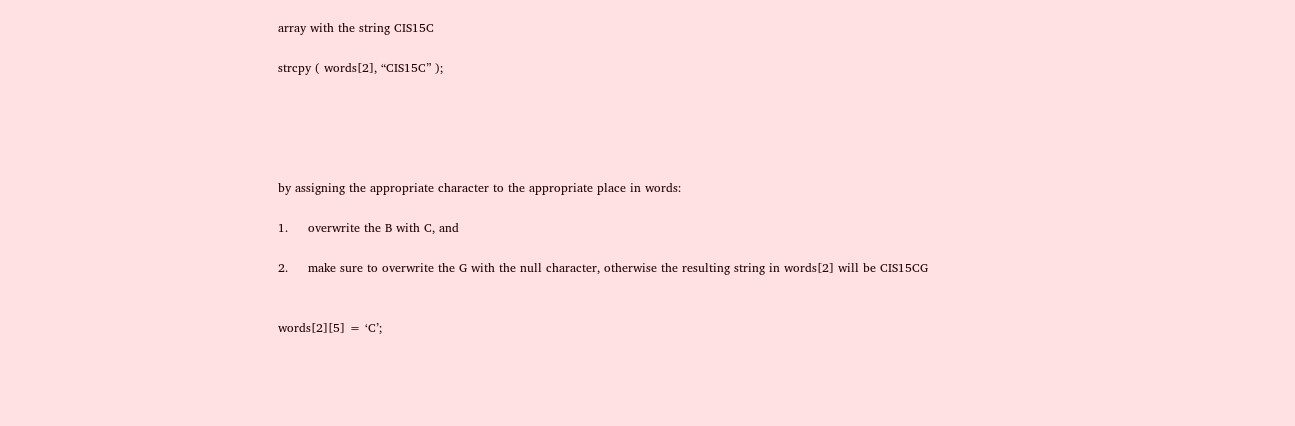array with the string CIS15C

strcpy ( words[2], “CIS15C” );





by assigning the appropriate character to the appropriate place in words:

1.     overwrite the B with C, and

2.     make sure to overwrite the G with the null character, otherwise the resulting string in words[2] will be CIS15CG


words[2][5] = ‘C’;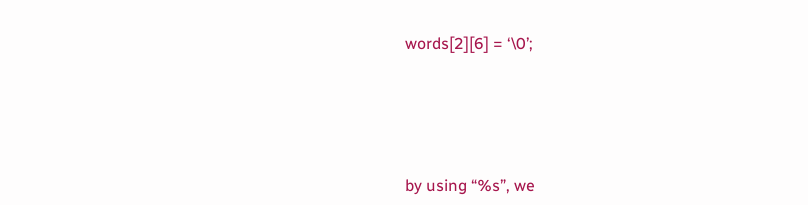words[2][6] = ‘\0’;





by using “%s”, we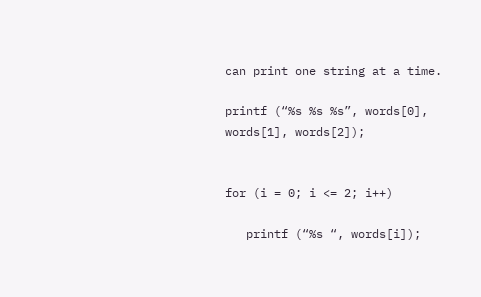can print one string at a time.

printf (“%s %s %s”, words[0], words[1], words[2]);


for (i = 0; i <= 2; i++)

   printf (“%s “, words[i]);